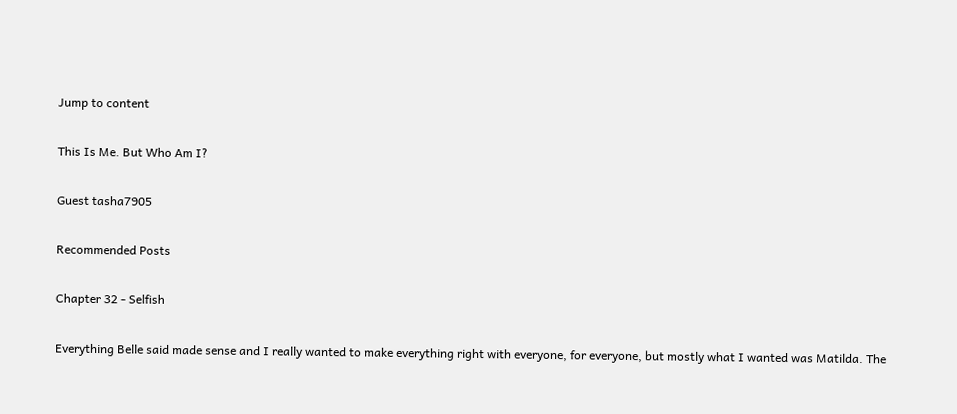Jump to content

This Is Me. But Who Am I?

Guest tasha7905

Recommended Posts

Chapter 32 - Selfish

Everything Belle said made sense and I really wanted to make everything right with everyone, for everyone, but mostly what I wanted was Matilda. The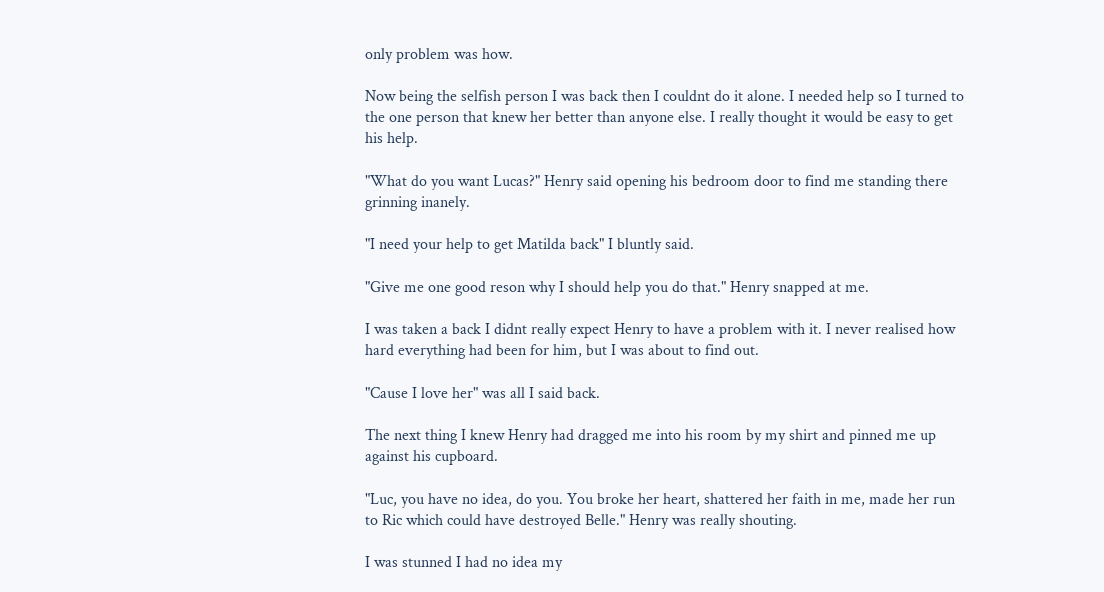only problem was how.

Now being the selfish person I was back then I couldnt do it alone. I needed help so I turned to the one person that knew her better than anyone else. I really thought it would be easy to get his help.

"What do you want Lucas?" Henry said opening his bedroom door to find me standing there grinning inanely.

"I need your help to get Matilda back" I bluntly said.

"Give me one good reson why I should help you do that." Henry snapped at me.

I was taken a back I didnt really expect Henry to have a problem with it. I never realised how hard everything had been for him, but I was about to find out.

"Cause I love her" was all I said back.

The next thing I knew Henry had dragged me into his room by my shirt and pinned me up against his cupboard.

"Luc, you have no idea, do you. You broke her heart, shattered her faith in me, made her run to Ric which could have destroyed Belle." Henry was really shouting.

I was stunned I had no idea my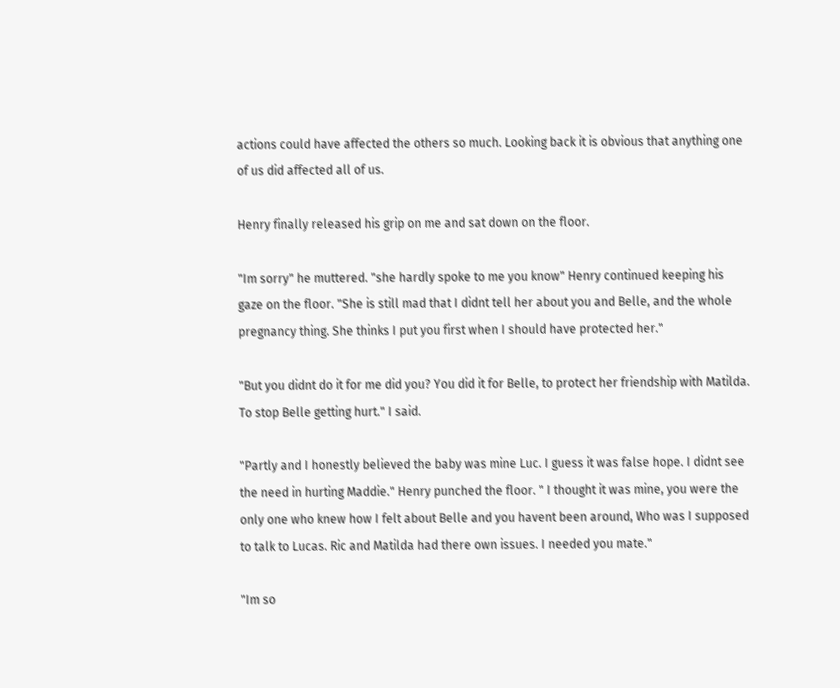actions could have affected the others so much. Looking back it is obvious that anything one of us did affected all of us.

Henry finally released his grip on me and sat down on the floor.

"Im sorry" he muttered. "she hardly spoke to me you know" Henry continued keeping his gaze on the floor. "She is still mad that I didnt tell her about you and Belle, and the whole pregnancy thing. She thinks I put you first when I should have protected her."

"But you didnt do it for me did you? You did it for Belle, to protect her friendship with Matilda. To stop Belle getting hurt." I said.

"Partly and I honestly believed the baby was mine Luc. I guess it was false hope. I didnt see the need in hurting Maddie." Henry punched the floor. " I thought it was mine, you were the only one who knew how I felt about Belle and you havent been around, Who was I supposed to talk to Lucas. Ric and Matilda had there own issues. I needed you mate."

"Im so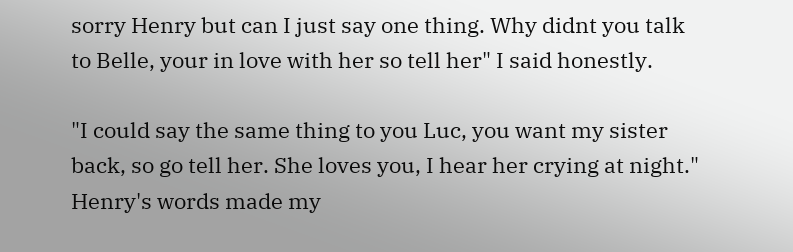sorry Henry but can I just say one thing. Why didnt you talk to Belle, your in love with her so tell her" I said honestly.

"I could say the same thing to you Luc, you want my sister back, so go tell her. She loves you, I hear her crying at night." Henry's words made my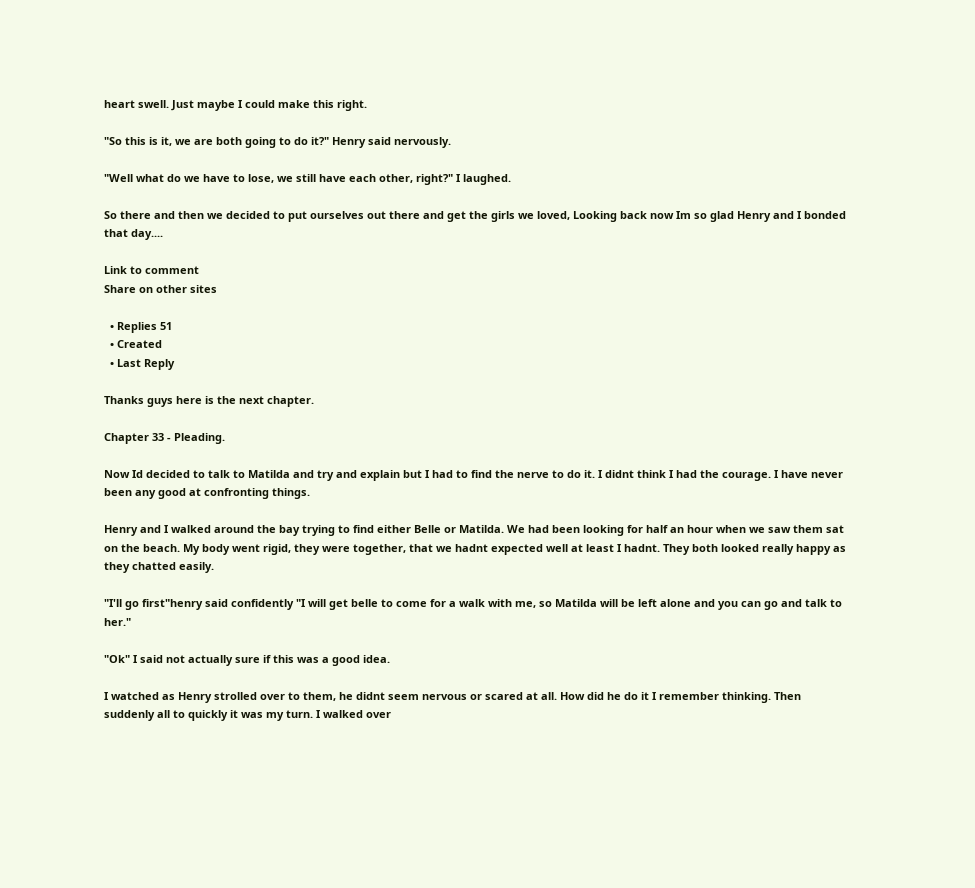heart swell. Just maybe I could make this right.

"So this is it, we are both going to do it?" Henry said nervously.

"Well what do we have to lose, we still have each other, right?" I laughed.

So there and then we decided to put ourselves out there and get the girls we loved, Looking back now Im so glad Henry and I bonded that day....

Link to comment
Share on other sites

  • Replies 51
  • Created
  • Last Reply

Thanks guys here is the next chapter.

Chapter 33 - Pleading.

Now Id decided to talk to Matilda and try and explain but I had to find the nerve to do it. I didnt think I had the courage. I have never been any good at confronting things.

Henry and I walked around the bay trying to find either Belle or Matilda. We had been looking for half an hour when we saw them sat on the beach. My body went rigid, they were together, that we hadnt expected well at least I hadnt. They both looked really happy as they chatted easily.

"I'll go first"henry said confidently "I will get belle to come for a walk with me, so Matilda will be left alone and you can go and talk to her."

"Ok" I said not actually sure if this was a good idea.

I watched as Henry strolled over to them, he didnt seem nervous or scared at all. How did he do it I remember thinking. Then suddenly all to quickly it was my turn. I walked over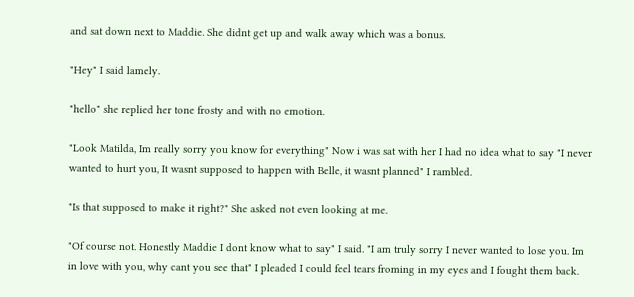and sat down next to Maddie. She didnt get up and walk away which was a bonus.

"Hey" I said lamely.

"hello" she replied her tone frosty and with no emotion.

"Look Matilda, Im really sorry you know for everything" Now i was sat with her I had no idea what to say "I never wanted to hurt you, It wasnt supposed to happen with Belle, it wasnt planned" I rambled.

"Is that supposed to make it right?" She asked not even looking at me.

"Of course not. Honestly Maddie I dont know what to say" I said. "I am truly sorry I never wanted to lose you. Im in love with you, why cant you see that" I pleaded I could feel tears froming in my eyes and I fought them back.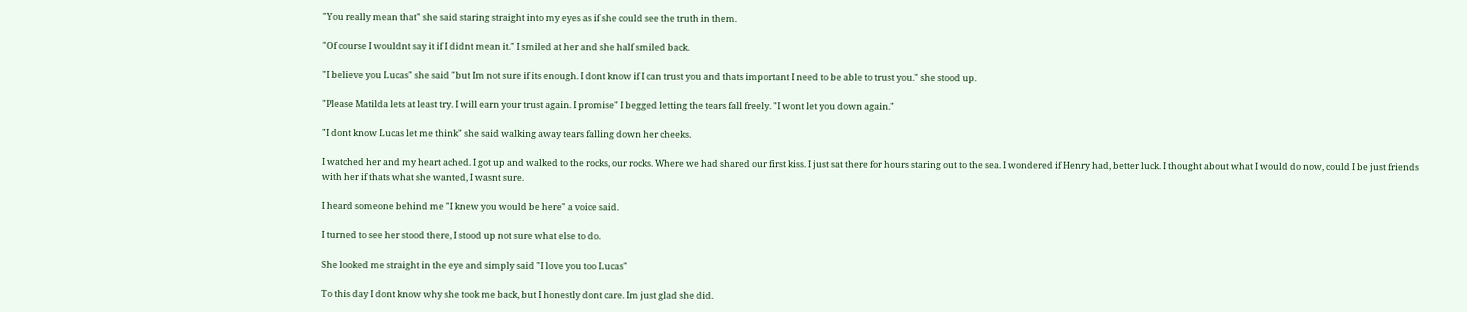"You really mean that" she said staring straight into my eyes as if she could see the truth in them.

"Of course I wouldnt say it if I didnt mean it." I smiled at her and she half smiled back.

"I believe you Lucas" she said "but Im not sure if its enough. I dont know if I can trust you and thats important I need to be able to trust you." she stood up.

"Please Matilda lets at least try. I will earn your trust again. I promise" I begged letting the tears fall freely. "I wont let you down again."

"I dont know Lucas let me think" she said walking away tears falling down her cheeks.

I watched her and my heart ached. I got up and walked to the rocks, our rocks. Where we had shared our first kiss. I just sat there for hours staring out to the sea. I wondered if Henry had, better luck. I thought about what I would do now, could I be just friends with her if thats what she wanted, I wasnt sure.

I heard someone behind me "I knew you would be here" a voice said.

I turned to see her stood there, I stood up not sure what else to do.

She looked me straight in the eye and simply said "I love you too Lucas"

To this day I dont know why she took me back, but I honestly dont care. Im just glad she did.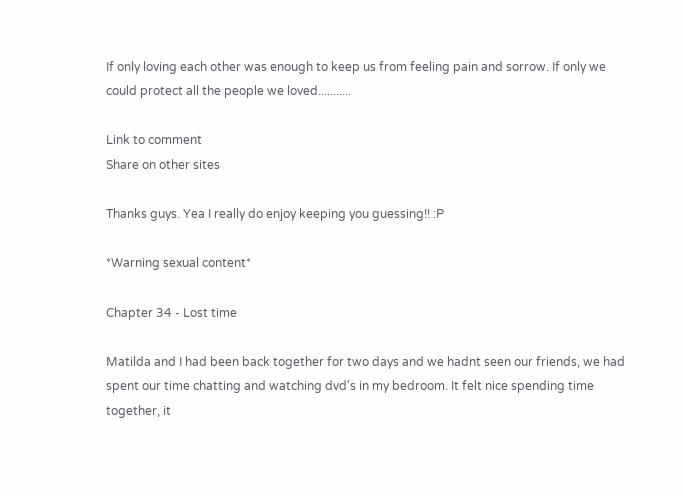If only loving each other was enough to keep us from feeling pain and sorrow. If only we could protect all the people we loved...........

Link to comment
Share on other sites

Thanks guys. Yea I really do enjoy keeping you guessing!! :P

*Warning sexual content*

Chapter 34 - Lost time

Matilda and I had been back together for two days and we hadnt seen our friends, we had spent our time chatting and watching dvd's in my bedroom. It felt nice spending time together, it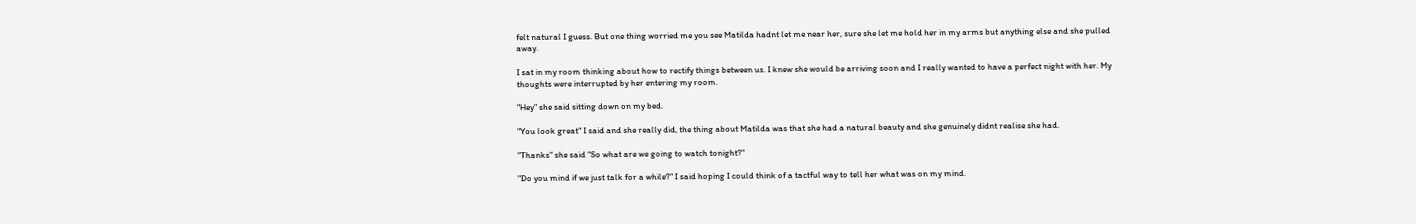felt natural I guess. But one thing worried me you see Matilda hadnt let me near her, sure she let me hold her in my arms but anything else and she pulled away.

I sat in my room thinking about how to rectify things between us. I knew she would be arriving soon and I really wanted to have a perfect night with her. My thoughts were interrupted by her entering my room.

"Hey" she said sitting down on my bed.

"You look great" I said and she really did, the thing about Matilda was that she had a natural beauty and she genuinely didnt realise she had.

"Thanks" she said "So what are we going to watch tonight?"

"Do you mind if we just talk for a while?" I said hoping I could think of a tactful way to tell her what was on my mind.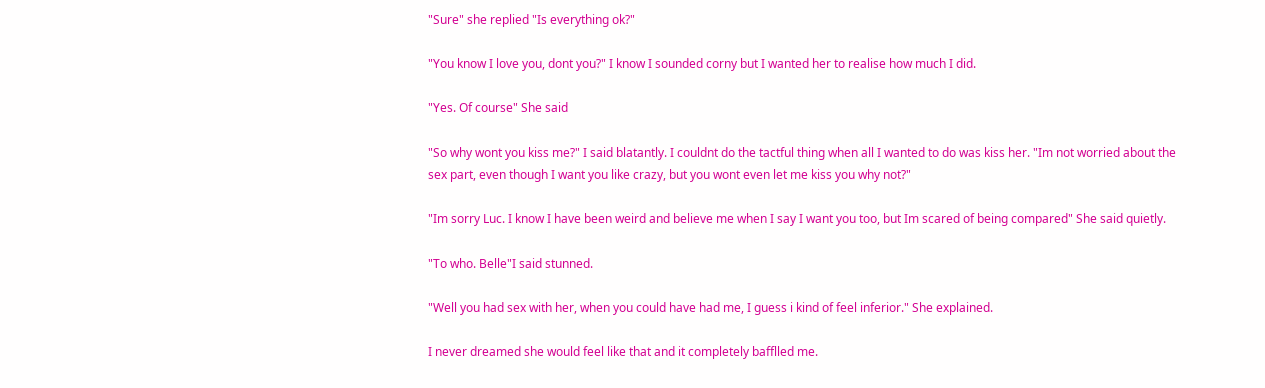"Sure" she replied "Is everything ok?"

"You know I love you, dont you?" I know I sounded corny but I wanted her to realise how much I did.

"Yes. Of course" She said

"So why wont you kiss me?" I said blatantly. I couldnt do the tactful thing when all I wanted to do was kiss her. "Im not worried about the sex part, even though I want you like crazy, but you wont even let me kiss you why not?"

"Im sorry Luc. I know I have been weird and believe me when I say I want you too, but Im scared of being compared" She said quietly.

"To who. Belle"I said stunned.

"Well you had sex with her, when you could have had me, I guess i kind of feel inferior." She explained.

I never dreamed she would feel like that and it completely bafflled me.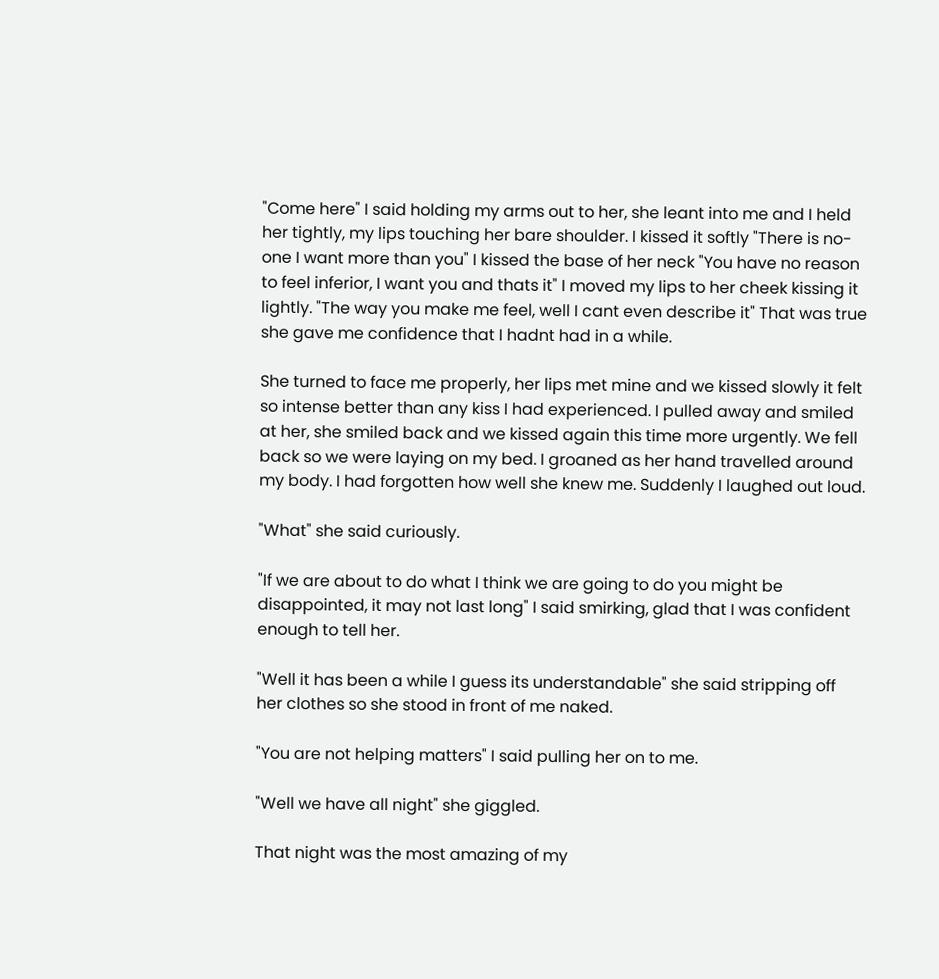"Come here" I said holding my arms out to her, she leant into me and I held her tightly, my lips touching her bare shoulder. I kissed it softly "There is no-one I want more than you" I kissed the base of her neck "You have no reason to feel inferior, I want you and thats it" I moved my lips to her cheek kissing it lightly. "The way you make me feel, well I cant even describe it" That was true she gave me confidence that I hadnt had in a while.

She turned to face me properly, her lips met mine and we kissed slowly it felt so intense better than any kiss I had experienced. I pulled away and smiled at her, she smiled back and we kissed again this time more urgently. We fell back so we were laying on my bed. I groaned as her hand travelled around my body. I had forgotten how well she knew me. Suddenly I laughed out loud.

"What" she said curiously.

"If we are about to do what I think we are going to do you might be disappointed, it may not last long" I said smirking, glad that I was confident enough to tell her.

"Well it has been a while I guess its understandable" she said stripping off her clothes so she stood in front of me naked.

"You are not helping matters" I said pulling her on to me.

"Well we have all night" she giggled.

That night was the most amazing of my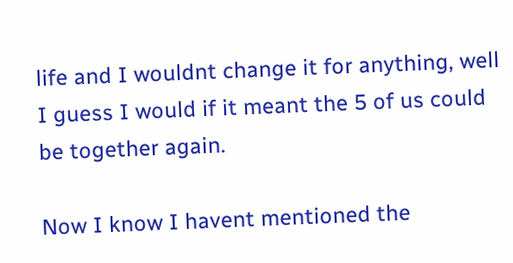life and I wouldnt change it for anything, well I guess I would if it meant the 5 of us could be together again.

Now I know I havent mentioned the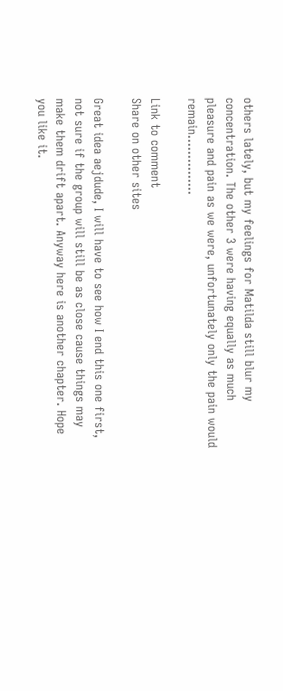others lately, but my feelings for Matilda still blur my concentration. The other 3 were having equally as much pleasure and pain as we were, unfortunately only the pain would remain...............

Link to comment
Share on other sites

Great idea aejdude, I will have to see how I end this one first, not sure if the group will still be as close cause things may make them drift apart. Anyway here is another chapter. Hope you like it.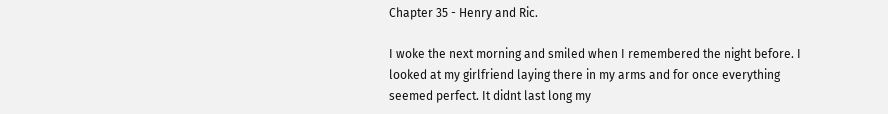Chapter 35 - Henry and Ric.

I woke the next morning and smiled when I remembered the night before. I looked at my girlfriend laying there in my arms and for once everything seemed perfect. It didnt last long my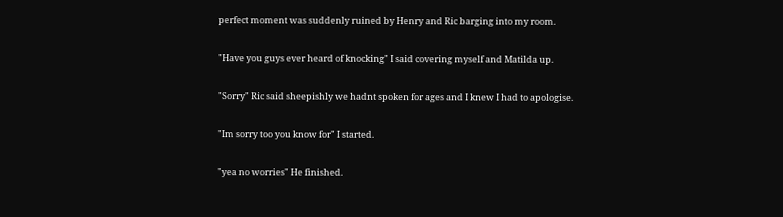perfect moment was suddenly ruined by Henry and Ric barging into my room.

"Have you guys ever heard of knocking" I said covering myself and Matilda up.

"Sorry" Ric said sheepishly we hadnt spoken for ages and I knew I had to apologise.

"Im sorry too you know for" I started.

"yea no worries" He finished.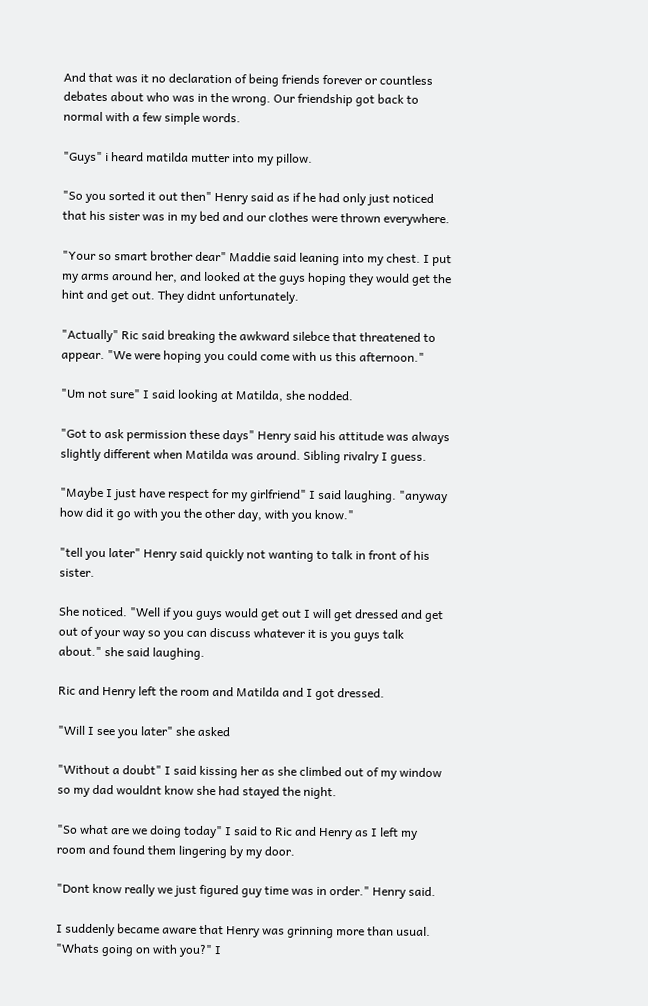And that was it no declaration of being friends forever or countless debates about who was in the wrong. Our friendship got back to normal with a few simple words.

"Guys" i heard matilda mutter into my pillow.

"So you sorted it out then" Henry said as if he had only just noticed that his sister was in my bed and our clothes were thrown everywhere.

"Your so smart brother dear" Maddie said leaning into my chest. I put my arms around her, and looked at the guys hoping they would get the hint and get out. They didnt unfortunately.

"Actually" Ric said breaking the awkward silebce that threatened to appear. "We were hoping you could come with us this afternoon."

"Um not sure" I said looking at Matilda, she nodded.

"Got to ask permission these days" Henry said his attitude was always slightly different when Matilda was around. Sibling rivalry I guess.

"Maybe I just have respect for my girlfriend" I said laughing. "anyway how did it go with you the other day, with you know."

"tell you later" Henry said quickly not wanting to talk in front of his sister.

She noticed. "Well if you guys would get out I will get dressed and get out of your way so you can discuss whatever it is you guys talk about." she said laughing.

Ric and Henry left the room and Matilda and I got dressed.

"Will I see you later" she asked

"Without a doubt" I said kissing her as she climbed out of my window so my dad wouldnt know she had stayed the night.

"So what are we doing today" I said to Ric and Henry as I left my room and found them lingering by my door.

"Dont know really we just figured guy time was in order." Henry said.

I suddenly became aware that Henry was grinning more than usual. "Whats going on with you?" I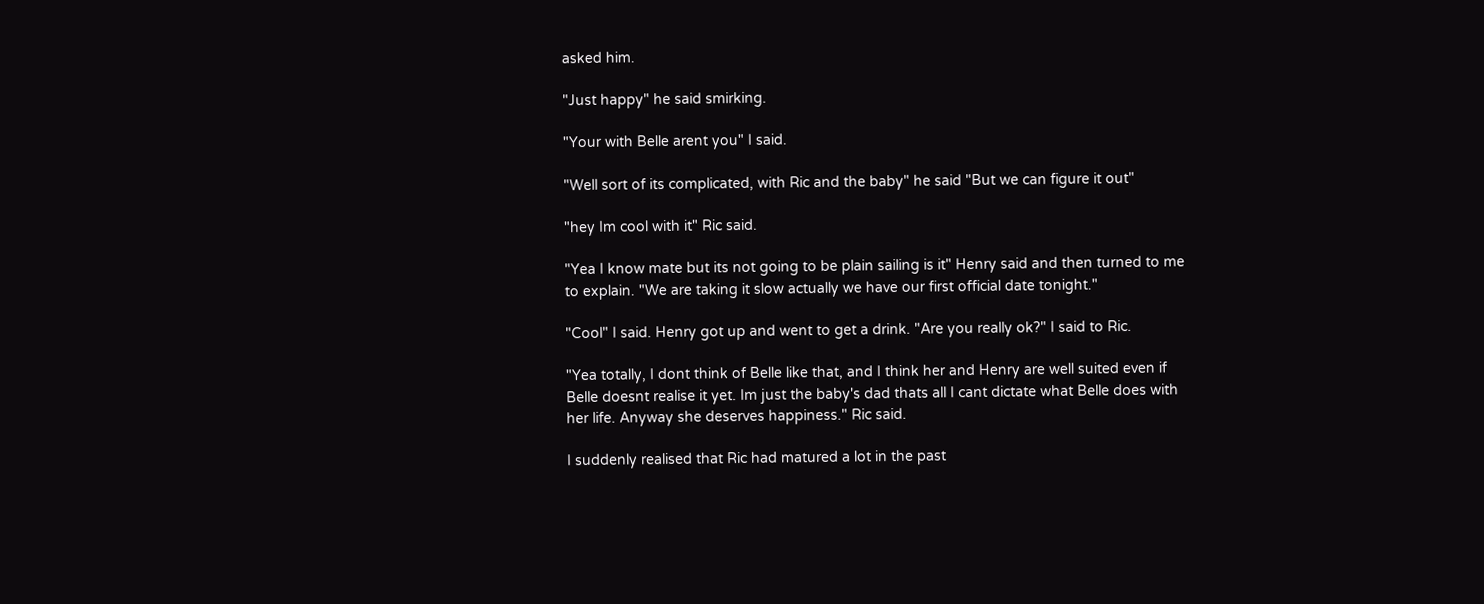asked him.

"Just happy" he said smirking.

"Your with Belle arent you" I said.

"Well sort of its complicated, with Ric and the baby" he said "But we can figure it out"

"hey Im cool with it" Ric said.

"Yea I know mate but its not going to be plain sailing is it" Henry said and then turned to me to explain. "We are taking it slow actually we have our first official date tonight."

"Cool" I said. Henry got up and went to get a drink. "Are you really ok?" I said to Ric.

"Yea totally, I dont think of Belle like that, and I think her and Henry are well suited even if Belle doesnt realise it yet. Im just the baby's dad thats all I cant dictate what Belle does with her life. Anyway she deserves happiness." Ric said.

I suddenly realised that Ric had matured a lot in the past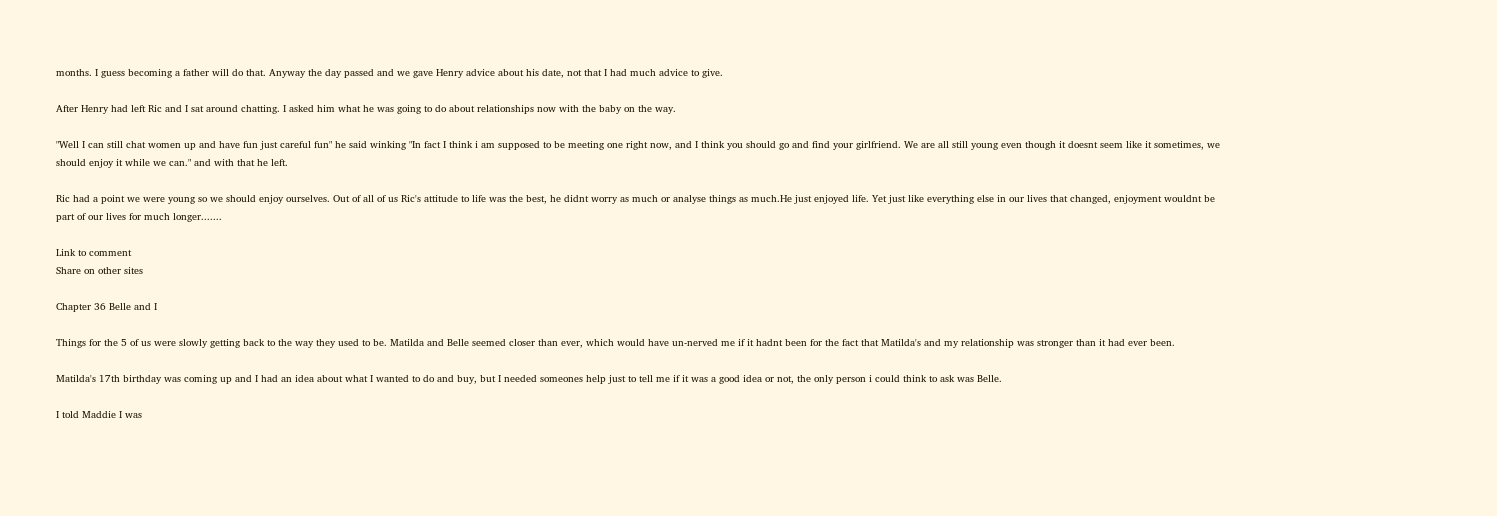months. I guess becoming a father will do that. Anyway the day passed and we gave Henry advice about his date, not that I had much advice to give.

After Henry had left Ric and I sat around chatting. I asked him what he was going to do about relationships now with the baby on the way.

"Well I can still chat women up and have fun just careful fun" he said winking "In fact I think i am supposed to be meeting one right now, and I think you should go and find your girlfriend. We are all still young even though it doesnt seem like it sometimes, we should enjoy it while we can." and with that he left.

Ric had a point we were young so we should enjoy ourselves. Out of all of us Ric's attitude to life was the best, he didnt worry as much or analyse things as much.He just enjoyed life. Yet just like everything else in our lives that changed, enjoyment wouldnt be part of our lives for much longer.......

Link to comment
Share on other sites

Chapter 36 Belle and I

Things for the 5 of us were slowly getting back to the way they used to be. Matilda and Belle seemed closer than ever, which would have un-nerved me if it hadnt been for the fact that Matilda's and my relationship was stronger than it had ever been.

Matilda's 17th birthday was coming up and I had an idea about what I wanted to do and buy, but I needed someones help just to tell me if it was a good idea or not, the only person i could think to ask was Belle.

I told Maddie I was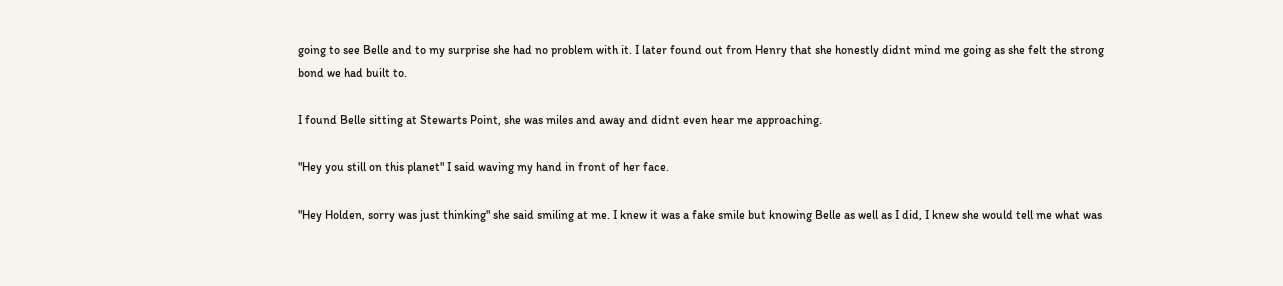going to see Belle and to my surprise she had no problem with it. I later found out from Henry that she honestly didnt mind me going as she felt the strong bond we had built to.

I found Belle sitting at Stewarts Point, she was miles and away and didnt even hear me approaching.

"Hey you still on this planet" I said waving my hand in front of her face.

"Hey Holden, sorry was just thinking" she said smiling at me. I knew it was a fake smile but knowing Belle as well as I did, I knew she would tell me what was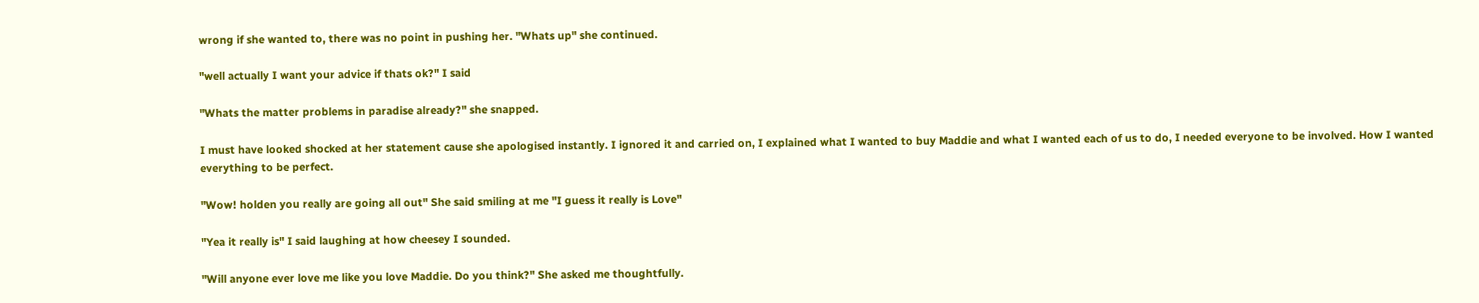wrong if she wanted to, there was no point in pushing her. "Whats up" she continued.

"well actually I want your advice if thats ok?" I said

"Whats the matter problems in paradise already?" she snapped.

I must have looked shocked at her statement cause she apologised instantly. I ignored it and carried on, I explained what I wanted to buy Maddie and what I wanted each of us to do, I needed everyone to be involved. How I wanted everything to be perfect.

"Wow! holden you really are going all out" She said smiling at me "I guess it really is Love"

"Yea it really is" I said laughing at how cheesey I sounded.

"Will anyone ever love me like you love Maddie. Do you think?" She asked me thoughtfully.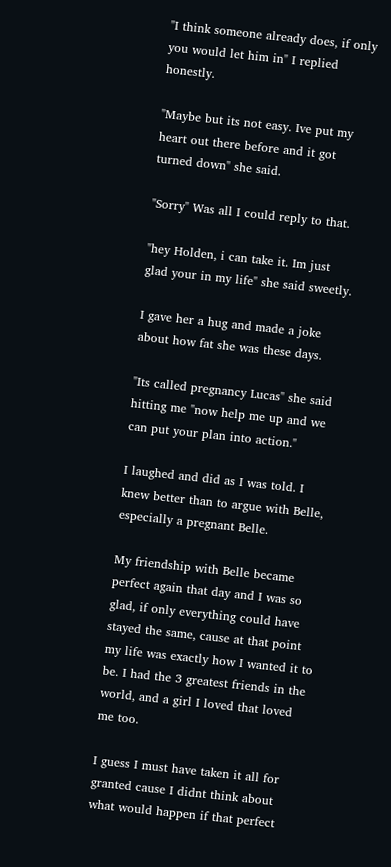"I think someone already does, if only you would let him in" I replied honestly.

"Maybe but its not easy. Ive put my heart out there before and it got turned down" she said.

"Sorry" Was all I could reply to that.

"hey Holden, i can take it. Im just glad your in my life" she said sweetly.

I gave her a hug and made a joke about how fat she was these days.

"Its called pregnancy Lucas" she said hitting me "now help me up and we can put your plan into action."

I laughed and did as I was told. I knew better than to argue with Belle, especially a pregnant Belle.

My friendship with Belle became perfect again that day and I was so glad, if only everything could have stayed the same, cause at that point my life was exactly how I wanted it to be. I had the 3 greatest friends in the world, and a girl I loved that loved me too.

I guess I must have taken it all for granted cause I didnt think about what would happen if that perfect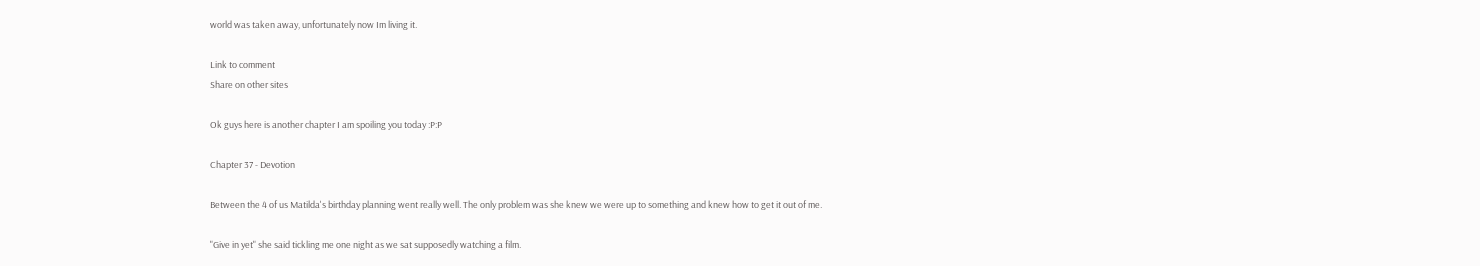world was taken away, unfortunately now Im living it.

Link to comment
Share on other sites

Ok guys here is another chapter I am spoiling you today :P:P

Chapter 37 - Devotion

Between the 4 of us Matilda's birthday planning went really well. The only problem was she knew we were up to something and knew how to get it out of me.

"Give in yet" she said tickling me one night as we sat supposedly watching a film.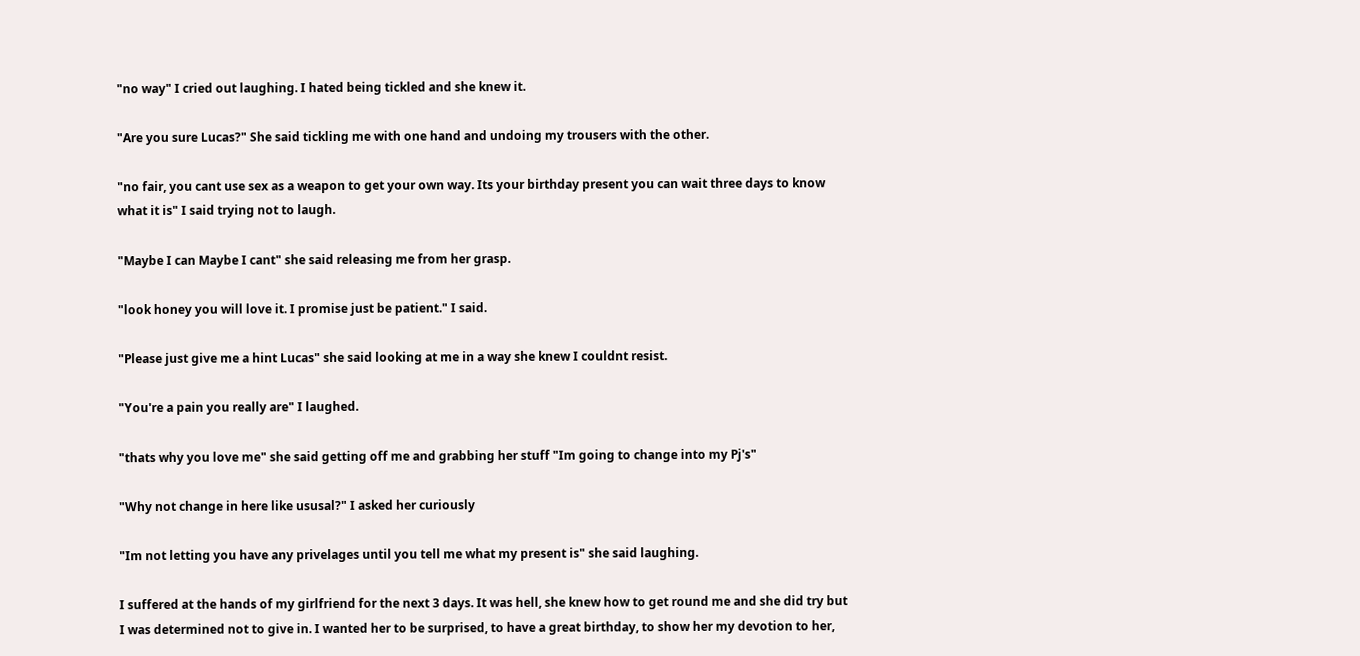"no way" I cried out laughing. I hated being tickled and she knew it.

"Are you sure Lucas?" She said tickling me with one hand and undoing my trousers with the other.

"no fair, you cant use sex as a weapon to get your own way. Its your birthday present you can wait three days to know what it is" I said trying not to laugh.

"Maybe I can Maybe I cant" she said releasing me from her grasp.

"look honey you will love it. I promise just be patient." I said.

"Please just give me a hint Lucas" she said looking at me in a way she knew I couldnt resist.

"You're a pain you really are" I laughed.

"thats why you love me" she said getting off me and grabbing her stuff "Im going to change into my Pj's"

"Why not change in here like ususal?" I asked her curiously

"Im not letting you have any privelages until you tell me what my present is" she said laughing.

I suffered at the hands of my girlfriend for the next 3 days. It was hell, she knew how to get round me and she did try but I was determined not to give in. I wanted her to be surprised, to have a great birthday, to show her my devotion to her,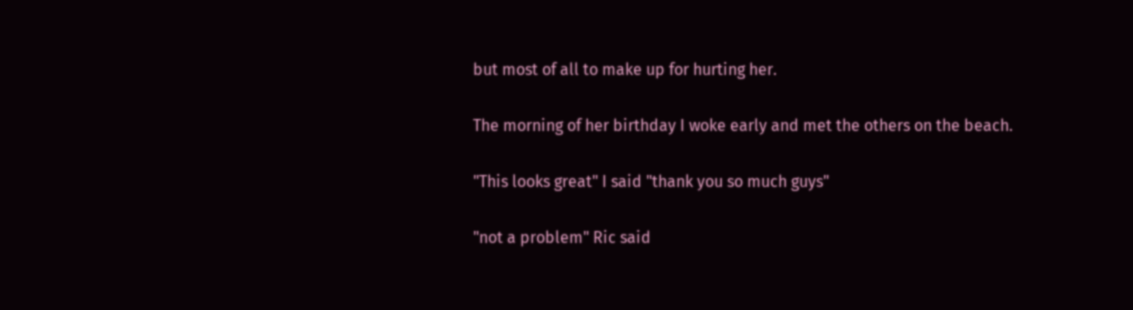but most of all to make up for hurting her.

The morning of her birthday I woke early and met the others on the beach.

"This looks great" I said "thank you so much guys"

"not a problem" Ric said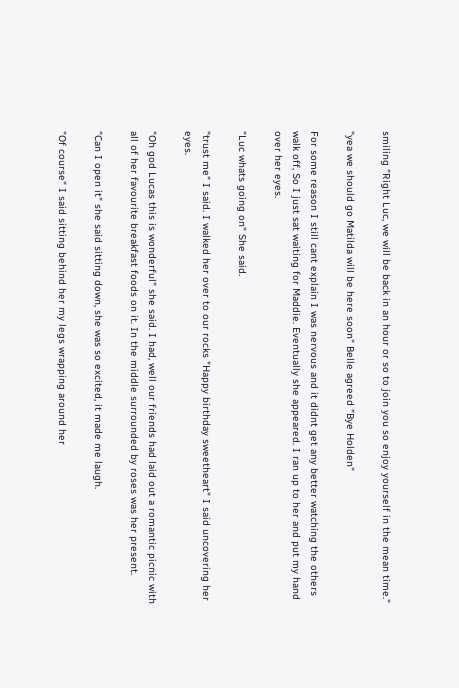smiling "Right Luc, we will be back in an hour or so to join you so enjoy yourself in the mean time."

"yea we should go Matilda will be here soon" Belle agreed "Bye Holden"

For some reason I still cant explain I was nervous and it didnt get any better watching the others walk off, So I just sat waiting for Maddie. Eventually she appeared. I ran up to her and put my hand over her eyes.

"Luc whats going on" She said.

"trust me" I said. I walked her over to our rocks "Happy birthday sweetheart" I said uncovering her eyes.

"Oh god Lucas this is wonderful" she said. I had, well our friends had laid out a romantic picnic with all of her favourite breakfast foods on it. In the middle surrounded by roses was her present.

"Can I open it" she said sitting down, she was so excited, it made me laugh.

"Of course" I said sitting behind her my legs wrapping around her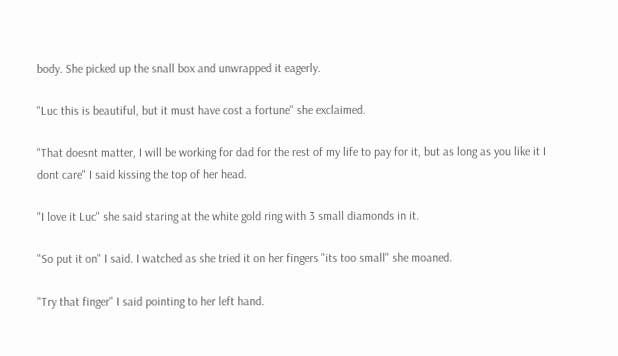body. She picked up the snall box and unwrapped it eagerly.

"Luc this is beautiful, but it must have cost a fortune" she exclaimed.

"That doesnt matter, I will be working for dad for the rest of my life to pay for it, but as long as you like it I dont care" I said kissing the top of her head.

"I love it Luc" she said staring at the white gold ring with 3 small diamonds in it.

"So put it on" I said. I watched as she tried it on her fingers "its too small" she moaned.

"Try that finger" I said pointing to her left hand.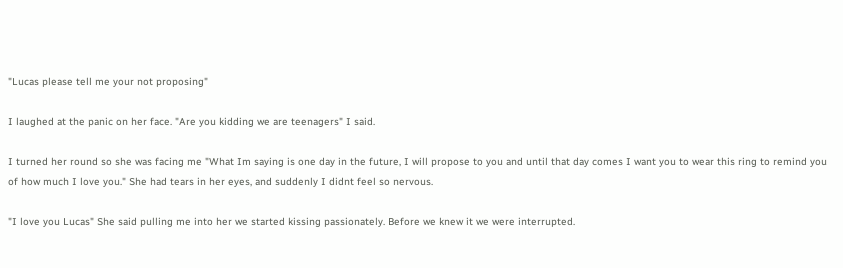"Lucas please tell me your not proposing"

I laughed at the panic on her face. "Are you kidding we are teenagers" I said.

I turned her round so she was facing me "What Im saying is one day in the future, I will propose to you and until that day comes I want you to wear this ring to remind you of how much I love you." She had tears in her eyes, and suddenly I didnt feel so nervous.

"I love you Lucas" She said pulling me into her we started kissing passionately. Before we knew it we were interrupted.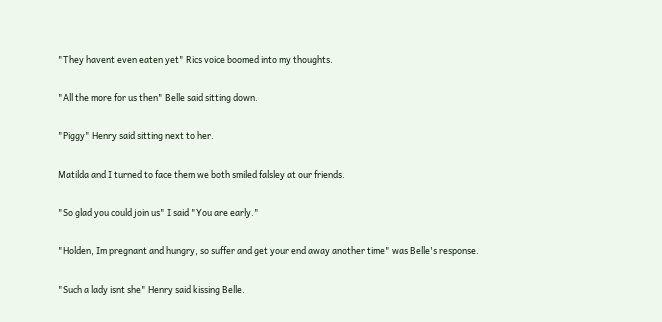"They havent even eaten yet" Rics voice boomed into my thoughts.

"All the more for us then" Belle said sitting down.

"Piggy" Henry said sitting next to her.

Matilda and I turned to face them we both smiled falsley at our friends.

"So glad you could join us" I said "You are early."

"Holden, Im pregnant and hungry, so suffer and get your end away another time" was Belle's response.

"Such a lady isnt she" Henry said kissing Belle.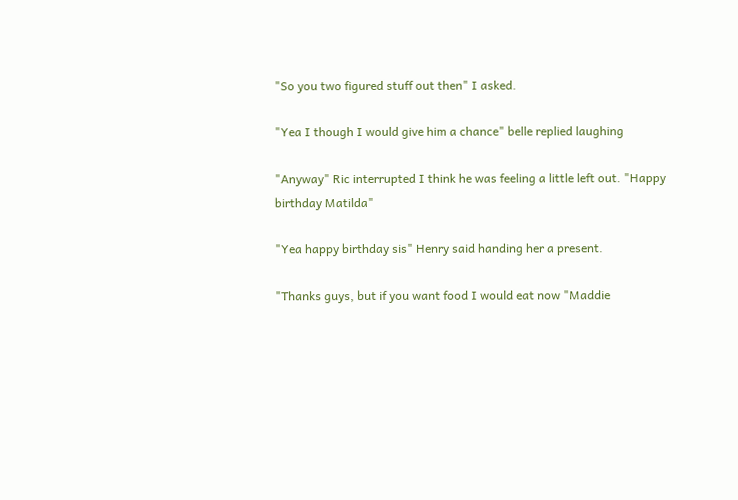"So you two figured stuff out then" I asked.

"Yea I though I would give him a chance" belle replied laughing

"Anyway" Ric interrupted I think he was feeling a little left out. "Happy birthday Matilda"

"Yea happy birthday sis" Henry said handing her a present.

"Thanks guys, but if you want food I would eat now "Maddie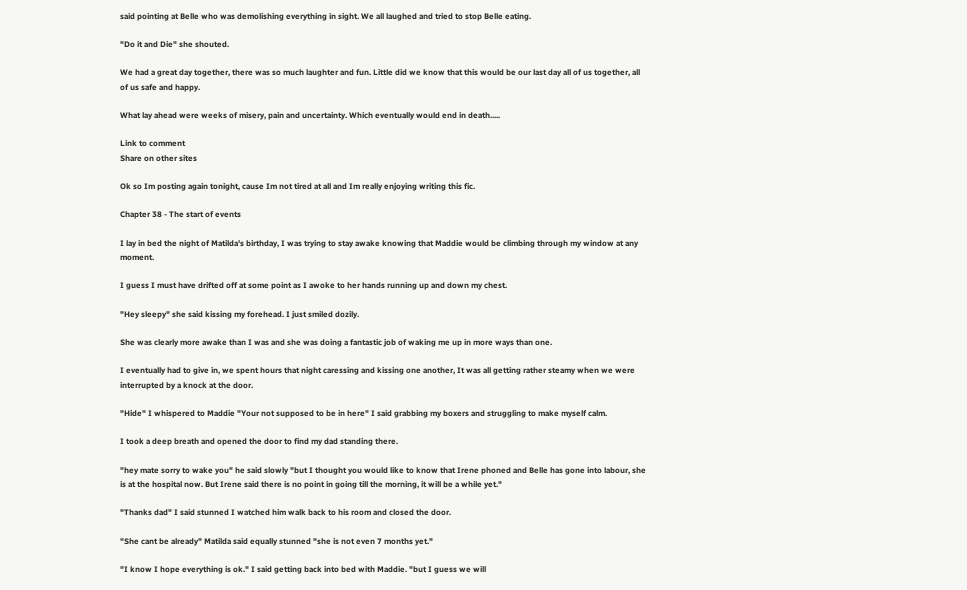said pointing at Belle who was demolishing everything in sight. We all laughed and tried to stop Belle eating.

"Do it and Die" she shouted.

We had a great day together, there was so much laughter and fun. Little did we know that this would be our last day all of us together, all of us safe and happy.

What lay ahead were weeks of misery, pain and uncertainty. Which eventually would end in death.....

Link to comment
Share on other sites

Ok so Im posting again tonight, cause Im not tired at all and Im really enjoying writing this fic.

Chapter 38 - The start of events

I lay in bed the night of Matilda's birthday, I was trying to stay awake knowing that Maddie would be climbing through my window at any moment.

I guess I must have drifted off at some point as I awoke to her hands running up and down my chest.

"Hey sleepy" she said kissing my forehead. I just smiled dozily.

She was clearly more awake than I was and she was doing a fantastic job of waking me up in more ways than one.

I eventually had to give in, we spent hours that night caressing and kissing one another, It was all getting rather steamy when we were interrupted by a knock at the door.

"Hide" I whispered to Maddie "Your not supposed to be in here" I said grabbing my boxers and struggling to make myself calm.

I took a deep breath and opened the door to find my dad standing there.

"hey mate sorry to wake you" he said slowly "but I thought you would like to know that Irene phoned and Belle has gone into labour, she is at the hospital now. But Irene said there is no point in going till the morning, it will be a while yet."

"Thanks dad" I said stunned I watched him walk back to his room and closed the door.

"She cant be already" Matilda said equally stunned "she is not even 7 months yet."

"I know I hope everything is ok." I said getting back into bed with Maddie. "but I guess we will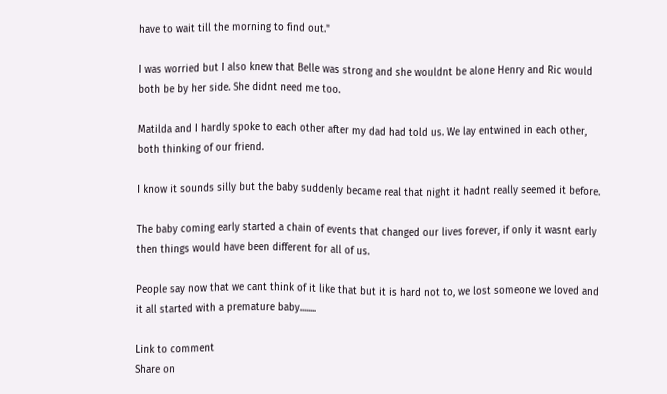have to wait till the morning to find out."

I was worried but I also knew that Belle was strong and she wouldnt be alone Henry and Ric would both be by her side. She didnt need me too.

Matilda and I hardly spoke to each other after my dad had told us. We lay entwined in each other, both thinking of our friend.

I know it sounds silly but the baby suddenly became real that night it hadnt really seemed it before.

The baby coming early started a chain of events that changed our lives forever, if only it wasnt early then things would have been different for all of us.

People say now that we cant think of it like that but it is hard not to, we lost someone we loved and it all started with a premature baby........

Link to comment
Share on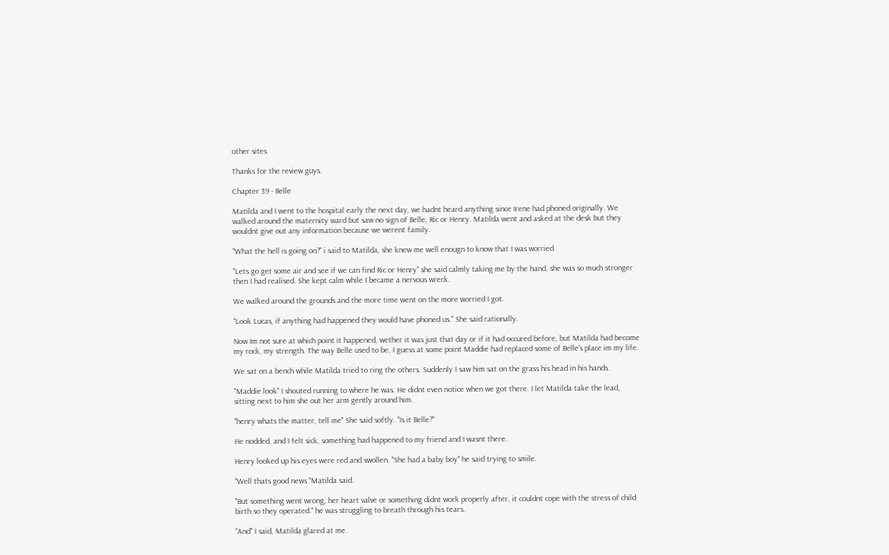other sites

Thanks for the review guys.

Chapter 39 - Belle

Matilda and I went to the hospital early the next day, we hadnt heard anything since Irene had phoned originally. We walked around the maternity ward but saw no sign of Belle, Ric or Henry. Matilda went and asked at the desk but they wouldnt give out any information because we werent family.

"What the hell is going on?" i said to Matilda, she knew me well enougn to know that I was worried.

"Lets go get some air and see if we can find Ric or Henry" she said calmly taking me by the hand, she was so much stronger then I had realised. She kept calm while I became a nervous wreck.

We walked around the grounds and the more time went on the more worried I got.

"Look Lucas, if anything had happened they would have phoned us." She said rationally.

Now Im not sure at which point it happened, wether it was just that day or if it had occured before, but Matilda had become my rock, my strength. The way Belle used to be, I guess at some point Maddie had replaced some of Belle's place im my life.

We sat on a bench while Matilda tried to ring the others. Suddenly I saw him sat on the grass his head in his hands.

"Maddie look" I shouted running to where he was. He didnt even notice when we got there. I let Matilda take the lead, sitting next to him she out her arm gently around him.

"henry whats the matter, tell me" She said softly. "Is it Belle?"

He nodded, and I felt sick, something had happened to my friend and I wasnt there.

Henry looked up his eyes were red and swollen. "She had a baby boy" he said trying to smile.

"Well thats good news "Matilda said.

"But something went wrong, her heart valve or something didnt work properly after, it couldnt cope with the stress of child birth so they operated." he was struggling to breath through his tears.

"And" I said, Matilda glared at me.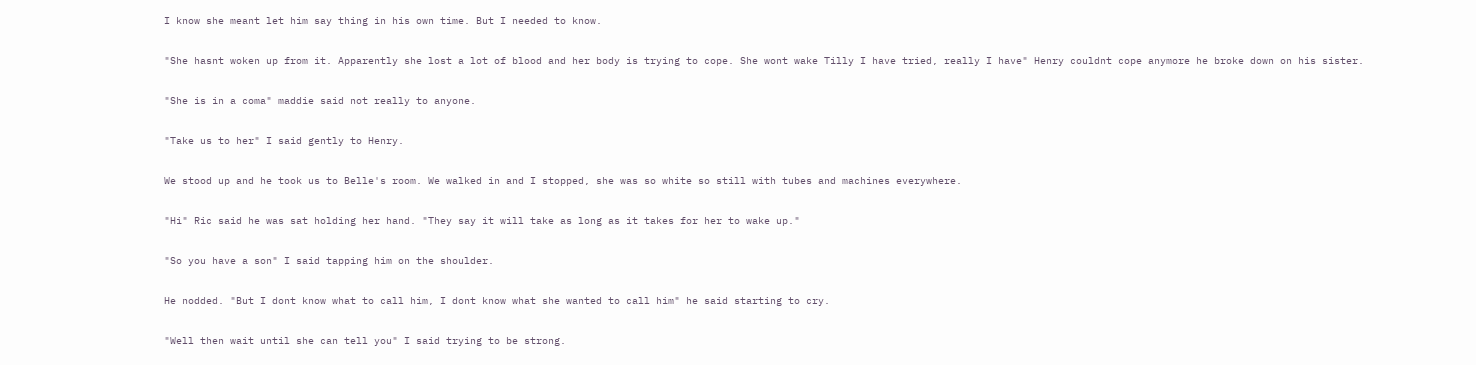I know she meant let him say thing in his own time. But I needed to know.

"She hasnt woken up from it. Apparently she lost a lot of blood and her body is trying to cope. She wont wake Tilly I have tried, really I have" Henry couldnt cope anymore he broke down on his sister.

"She is in a coma" maddie said not really to anyone.

"Take us to her" I said gently to Henry.

We stood up and he took us to Belle's room. We walked in and I stopped, she was so white so still with tubes and machines everywhere.

"Hi" Ric said he was sat holding her hand. "They say it will take as long as it takes for her to wake up."

"So you have a son" I said tapping him on the shoulder.

He nodded. "But I dont know what to call him, I dont know what she wanted to call him" he said starting to cry.

"Well then wait until she can tell you" I said trying to be strong.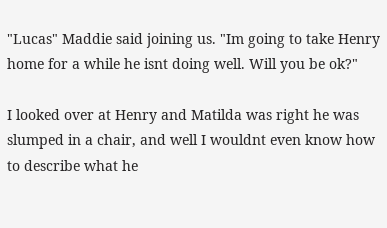"Lucas" Maddie said joining us. "Im going to take Henry home for a while he isnt doing well. Will you be ok?"

I looked over at Henry and Matilda was right he was slumped in a chair, and well I wouldnt even know how to describe what he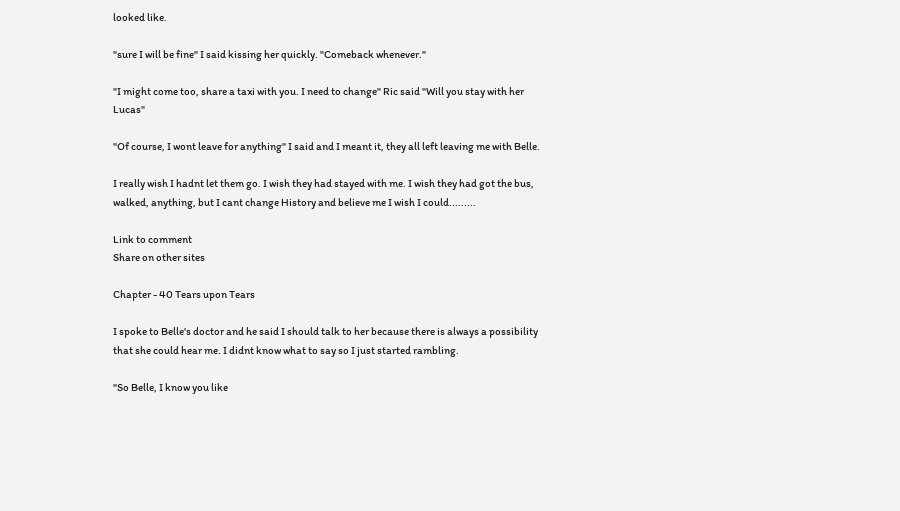looked like.

"sure I will be fine" I said kissing her quickly. "Comeback whenever."

"I might come too, share a taxi with you. I need to change" Ric said "Will you stay with her Lucas"

"Of course, I wont leave for anything" I said and I meant it, they all left leaving me with Belle.

I really wish I hadnt let them go. I wish they had stayed with me. I wish they had got the bus, walked, anything, but I cant change History and believe me I wish I could.........

Link to comment
Share on other sites

Chapter - 40 Tears upon Tears

I spoke to Belle's doctor and he said I should talk to her because there is always a possibility that she could hear me. I didnt know what to say so I just started rambling.

"So Belle, I know you like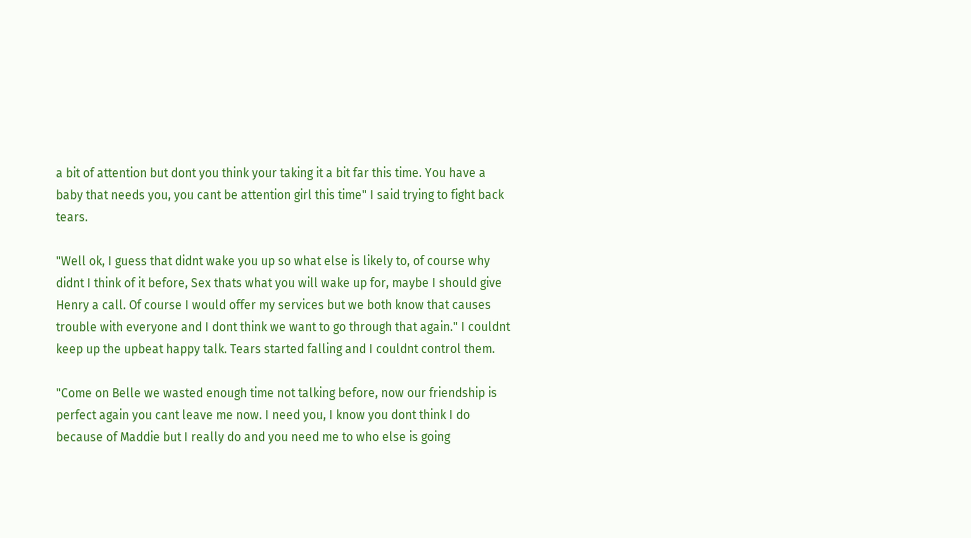a bit of attention but dont you think your taking it a bit far this time. You have a baby that needs you, you cant be attention girl this time" I said trying to fight back tears.

"Well ok, I guess that didnt wake you up so what else is likely to, of course why didnt I think of it before, Sex thats what you will wake up for, maybe I should give Henry a call. Of course I would offer my services but we both know that causes trouble with everyone and I dont think we want to go through that again." I couldnt keep up the upbeat happy talk. Tears started falling and I couldnt control them.

"Come on Belle we wasted enough time not talking before, now our friendship is perfect again you cant leave me now. I need you, I know you dont think I do because of Maddie but I really do and you need me to who else is going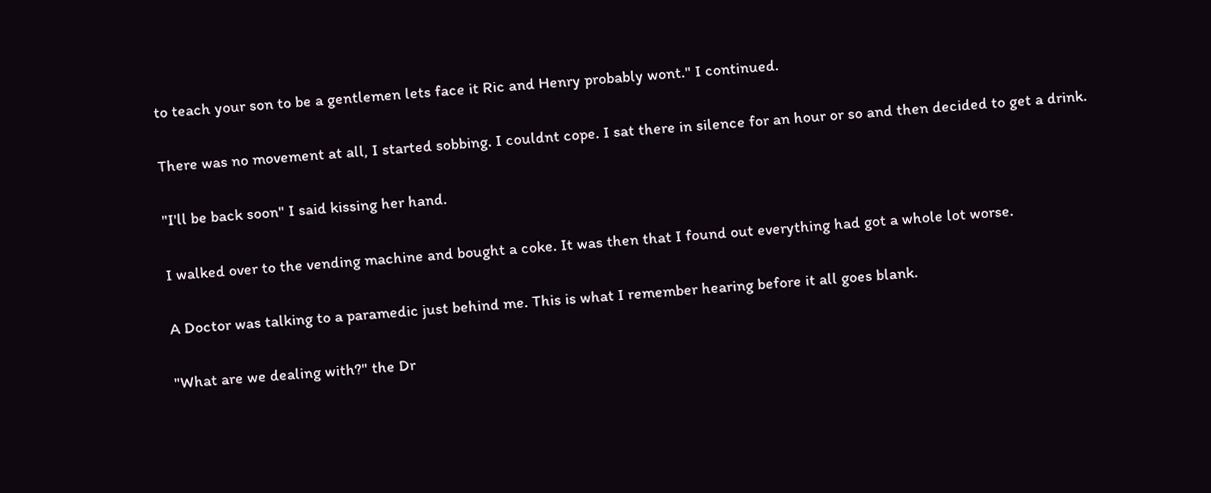to teach your son to be a gentlemen lets face it Ric and Henry probably wont." I continued.

There was no movement at all, I started sobbing. I couldnt cope. I sat there in silence for an hour or so and then decided to get a drink.

"I'll be back soon" I said kissing her hand.

I walked over to the vending machine and bought a coke. It was then that I found out everything had got a whole lot worse.

A Doctor was talking to a paramedic just behind me. This is what I remember hearing before it all goes blank.

"What are we dealing with?" the Dr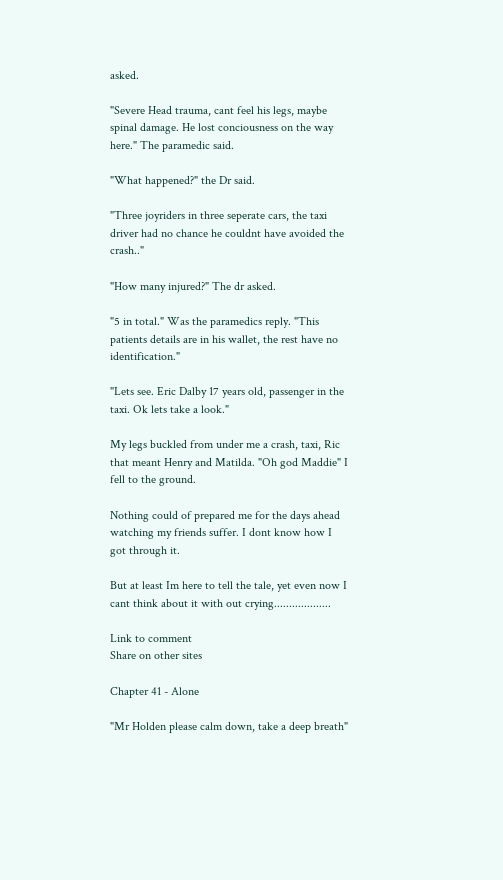asked.

"Severe Head trauma, cant feel his legs, maybe spinal damage. He lost conciousness on the way here." The paramedic said.

"What happened?" the Dr said.

"Three joyriders in three seperate cars, the taxi driver had no chance he couldnt have avoided the crash.."

"How many injured?" The dr asked.

"5 in total." Was the paramedics reply. "This patients details are in his wallet, the rest have no identification."

"Lets see. Eric Dalby 17 years old, passenger in the taxi. Ok lets take a look."

My legs buckled from under me a crash, taxi, Ric that meant Henry and Matilda. "Oh god Maddie" I fell to the ground.

Nothing could of prepared me for the days ahead watching my friends suffer. I dont know how I got through it.

But at least Im here to tell the tale, yet even now I cant think about it with out crying...................

Link to comment
Share on other sites

Chapter 41 - Alone

"Mr Holden please calm down, take a deep breath"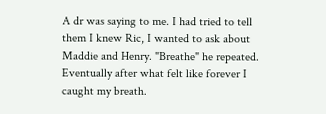A dr was saying to me. I had tried to tell them I knew Ric, I wanted to ask about Maddie and Henry. "Breathe" he repeated. Eventually after what felt like forever I caught my breath.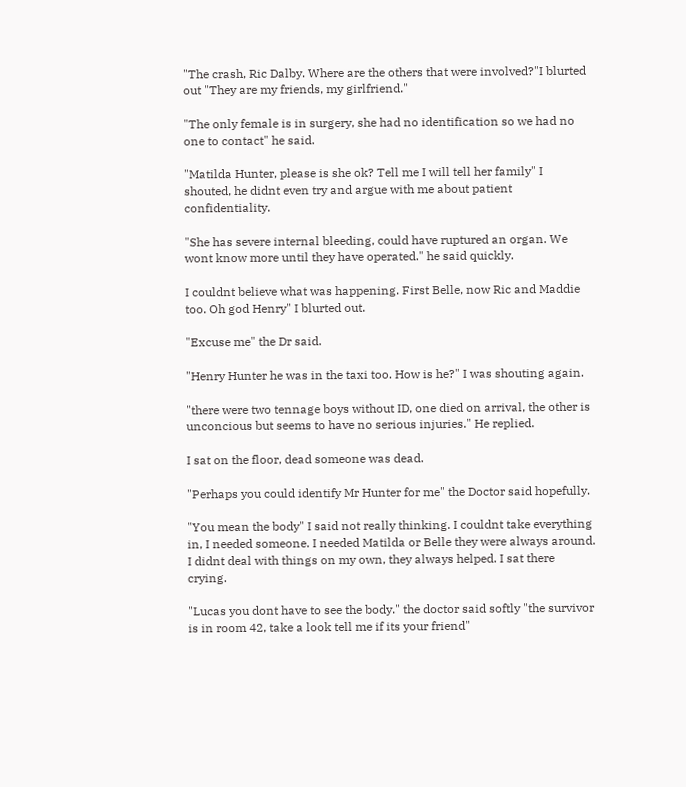"The crash, Ric Dalby. Where are the others that were involved?"I blurted out "They are my friends, my girlfriend."

"The only female is in surgery, she had no identification so we had no one to contact" he said.

"Matilda Hunter, please is she ok? Tell me I will tell her family" I shouted, he didnt even try and argue with me about patient confidentiality.

"She has severe internal bleeding, could have ruptured an organ. We wont know more until they have operated." he said quickly.

I couldnt believe what was happening. First Belle, now Ric and Maddie too. Oh god Henry" I blurted out.

"Excuse me" the Dr said.

"Henry Hunter he was in the taxi too. How is he?" I was shouting again.

"there were two tennage boys without ID, one died on arrival, the other is unconcious but seems to have no serious injuries." He replied.

I sat on the floor, dead someone was dead.

"Perhaps you could identify Mr Hunter for me" the Doctor said hopefully.

"You mean the body" I said not really thinking. I couldnt take everything in, I needed someone. I needed Matilda or Belle they were always around. I didnt deal with things on my own, they always helped. I sat there crying.

"Lucas you dont have to see the body." the doctor said softly "the survivor is in room 42, take a look tell me if its your friend"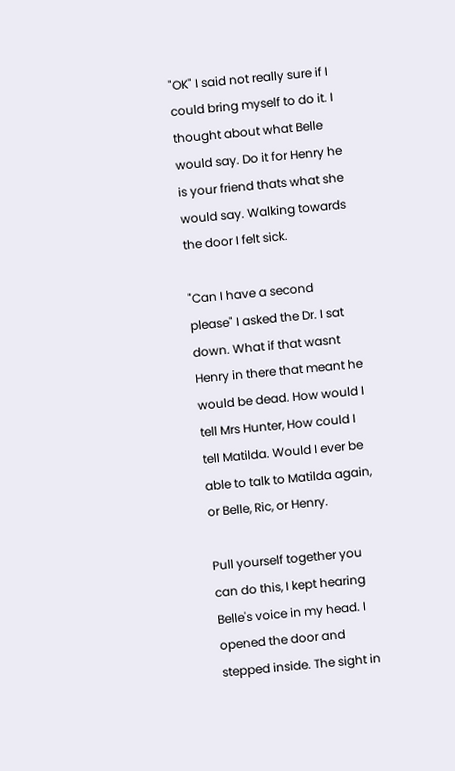"OK" I said not really sure if I could bring myself to do it. I thought about what Belle would say. Do it for Henry he is your friend thats what she would say. Walking towards the door I felt sick.

"Can I have a second please" I asked the Dr. I sat down. What if that wasnt Henry in there that meant he would be dead. How would I tell Mrs Hunter, How could I tell Matilda. Would I ever be able to talk to Matilda again, or Belle, Ric, or Henry.

Pull yourself together you can do this, I kept hearing Belle's voice in my head. I opened the door and stepped inside. The sight in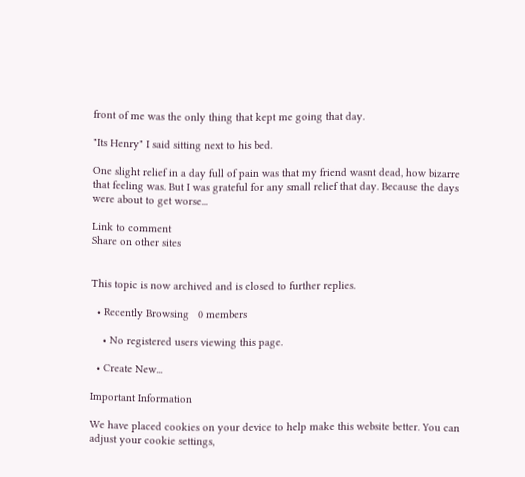front of me was the only thing that kept me going that day.

"Its Henry" I said sitting next to his bed.

One slight relief in a day full of pain was that my friend wasnt dead, how bizarre that feeling was. But I was grateful for any small relief that day. Because the days were about to get worse...

Link to comment
Share on other sites


This topic is now archived and is closed to further replies.

  • Recently Browsing   0 members

    • No registered users viewing this page.

  • Create New...

Important Information

We have placed cookies on your device to help make this website better. You can adjust your cookie settings,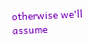otherwise we'll assume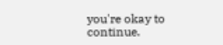you're okay to continue.